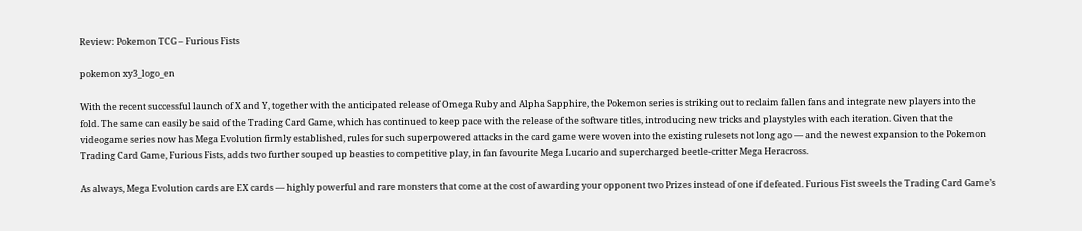Review: Pokemon TCG – Furious Fists

pokemon xy3_logo_en

With the recent successful launch of X and Y, together with the anticipated release of Omega Ruby and Alpha Sapphire, the Pokemon series is striking out to reclaim fallen fans and integrate new players into the fold. The same can easily be said of the Trading Card Game, which has continued to keep pace with the release of the software titles, introducing new tricks and playstyles with each iteration. Given that the videogame series now has Mega Evolution firmly established, rules for such superpowered attacks in the card game were woven into the existing rulesets not long ago — and the newest expansion to the Pokemon Trading Card Game, Furious Fists, adds two further souped up beasties to competitive play, in fan favourite Mega Lucario and supercharged beetle-critter Mega Heracross.

As always, Mega Evolution cards are EX cards — highly powerful and rare monsters that come at the cost of awarding your opponent two Prizes instead of one if defeated. Furious Fist sweels the Trading Card Game’s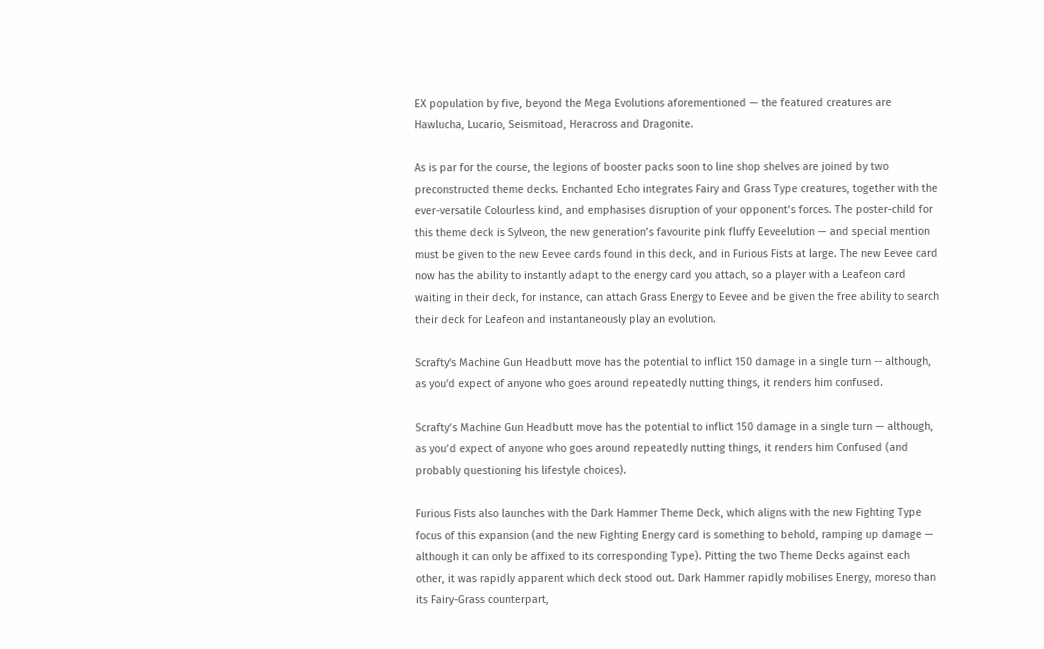EX population by five, beyond the Mega Evolutions aforementioned — the featured creatures are Hawlucha, Lucario, Seismitoad, Heracross and Dragonite.

As is par for the course, the legions of booster packs soon to line shop shelves are joined by two preconstructed theme decks. Enchanted Echo integrates Fairy and Grass Type creatures, together with the ever-versatile Colourless kind, and emphasises disruption of your opponent’s forces. The poster-child for this theme deck is Sylveon, the new generation’s favourite pink fluffy Eeveelution — and special mention must be given to the new Eevee cards found in this deck, and in Furious Fists at large. The new Eevee card now has the ability to instantly adapt to the energy card you attach, so a player with a Leafeon card waiting in their deck, for instance, can attach Grass Energy to Eevee and be given the free ability to search their deck for Leafeon and instantaneously play an evolution.

Scrafty's Machine Gun Headbutt move has the potential to inflict 150 damage in a single turn -- although, as you'd expect of anyone who goes around repeatedly nutting things, it renders him confused.

Scrafty’s Machine Gun Headbutt move has the potential to inflict 150 damage in a single turn — although, as you’d expect of anyone who goes around repeatedly nutting things, it renders him Confused (and probably questioning his lifestyle choices).

Furious Fists also launches with the Dark Hammer Theme Deck, which aligns with the new Fighting Type focus of this expansion (and the new Fighting Energy card is something to behold, ramping up damage — although it can only be affixed to its corresponding Type). Pitting the two Theme Decks against each other, it was rapidly apparent which deck stood out. Dark Hammer rapidly mobilises Energy, moreso than its Fairy-Grass counterpart,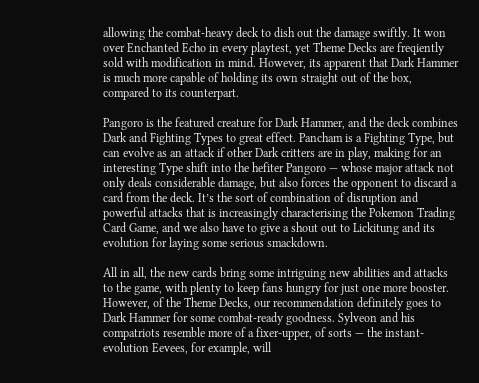allowing the combat-heavy deck to dish out the damage swiftly. It won over Enchanted Echo in every playtest, yet Theme Decks are freqiently sold with modification in mind. However, its apparent that Dark Hammer is much more capable of holding its own straight out of the box, compared to its counterpart.

Pangoro is the featured creature for Dark Hammer, and the deck combines Dark and Fighting Types to great effect. Pancham is a Fighting Type, but can evolve as an attack if other Dark critters are in play, making for an interesting Type shift into the hefiter Pangoro — whose major attack not only deals considerable damage, but also forces the opponent to discard a card from the deck. It’s the sort of combination of disruption and powerful attacks that is increasingly characterising the Pokemon Trading Card Game, and we also have to give a shout out to Lickitung and its evolution for laying some serious smackdown.

All in all, the new cards bring some intriguing new abilities and attacks to the game, with plenty to keep fans hungry for just one more booster. However, of the Theme Decks, our recommendation definitely goes to Dark Hammer for some combat-ready goodness. Sylveon and his compatriots resemble more of a fixer-upper, of sorts — the instant-evolution Eevees, for example, will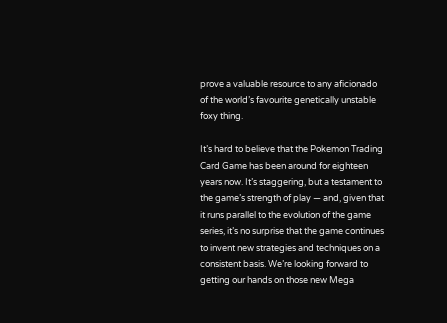prove a valuable resource to any aficionado of the world’s favourite genetically unstable foxy thing.

It’s hard to believe that the Pokemon Trading Card Game has been around for eighteen years now. It’s staggering, but a testament to the game’s strength of play — and, given that it runs parallel to the evolution of the game series, it’s no surprise that the game continues to invent new strategies and techniques on a consistent basis. We’re looking forward to getting our hands on those new Mega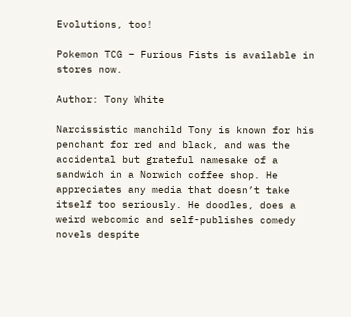Evolutions, too!

Pokemon TCG – Furious Fists is available in stores now.

Author: Tony White

Narcissistic manchild Tony is known for his penchant for red and black, and was the accidental but grateful namesake of a sandwich in a Norwich coffee shop. He appreciates any media that doesn’t take itself too seriously. He doodles, does a weird webcomic and self-publishes comedy novels despite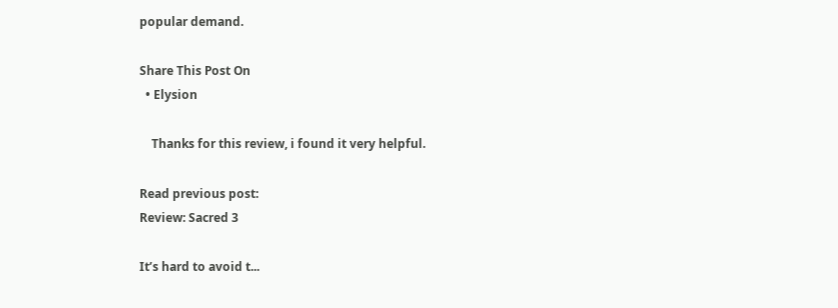popular demand.

Share This Post On
  • Elysion

    Thanks for this review, i found it very helpful.

Read previous post:
Review: Sacred 3

It’s hard to avoid t...